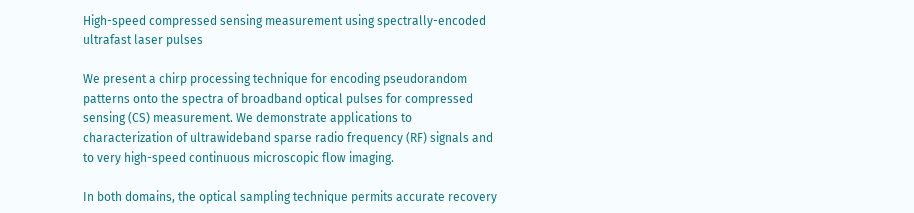High-speed compressed sensing measurement using spectrally-encoded ultrafast laser pulses

We present a chirp processing technique for encoding pseudorandom patterns onto the spectra of broadband optical pulses for compressed sensing (CS) measurement. We demonstrate applications to characterization of ultrawideband sparse radio frequency (RF) signals and to very high-speed continuous microscopic flow imaging.

In both domains, the optical sampling technique permits accurate recovery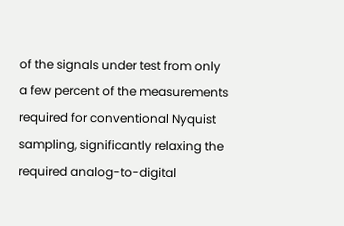of the signals under test from only a few percent of the measurements required for conventional Nyquist sampling, significantly relaxing the required analog-to-digital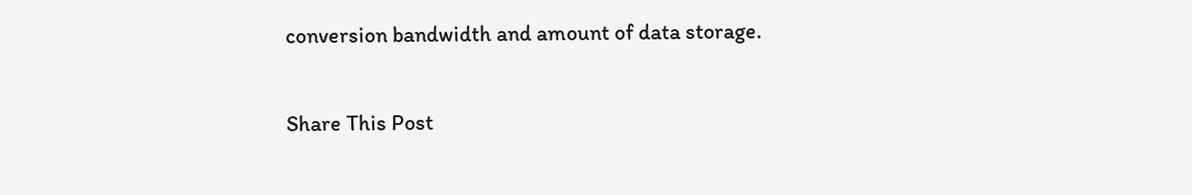conversion bandwidth and amount of data storage.

Share This Post